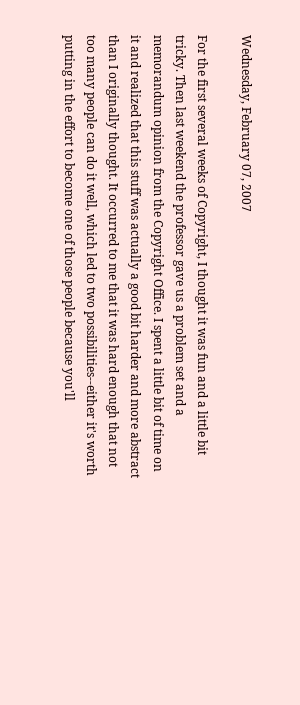Wednesday, February 07, 2007

For the first several weeks of Copyright, I thought it was fun and a little bit tricky. Then last weekend the professor gave us a problem set and a memorandum opinion from the Copyright Office. I spent a little bit of time on it and realized that this stuff was actually a good bit harder and more abstract than I originally thought. It occurred to me that it was hard enough that not too many people can do it well, which led to two possibilities--either it's worth putting in the effort to become one of those people because you'll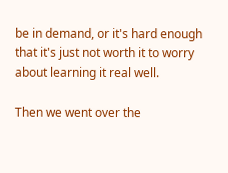be in demand, or it's hard enough that it's just not worth it to worry about learning it real well.

Then we went over the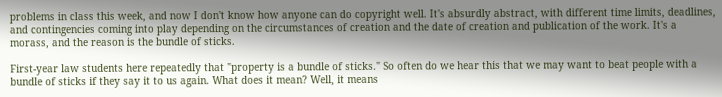problems in class this week, and now I don't know how anyone can do copyright well. It's absurdly abstract, with different time limits, deadlines, and contingencies coming into play depending on the circumstances of creation and the date of creation and publication of the work. It's a morass, and the reason is the bundle of sticks.

First-year law students here repeatedly that "property is a bundle of sticks." So often do we hear this that we may want to beat people with a bundle of sticks if they say it to us again. What does it mean? Well, it means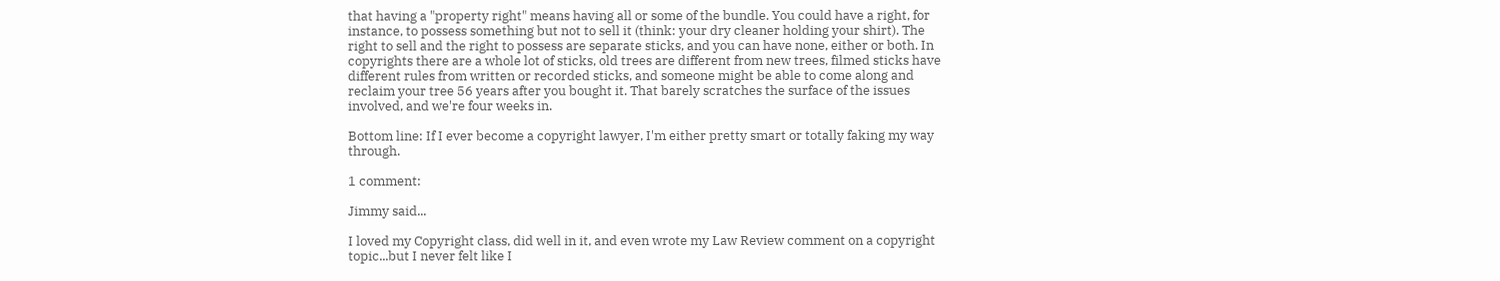that having a "property right" means having all or some of the bundle. You could have a right, for instance, to possess something but not to sell it (think: your dry cleaner holding your shirt). The right to sell and the right to possess are separate sticks, and you can have none, either or both. In copyrights there are a whole lot of sticks, old trees are different from new trees, filmed sticks have different rules from written or recorded sticks, and someone might be able to come along and reclaim your tree 56 years after you bought it. That barely scratches the surface of the issues involved, and we're four weeks in.

Bottom line: If I ever become a copyright lawyer, I'm either pretty smart or totally faking my way through.

1 comment:

Jimmy said...

I loved my Copyright class, did well in it, and even wrote my Law Review comment on a copyright topic...but I never felt like I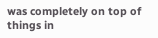was completely on top of things in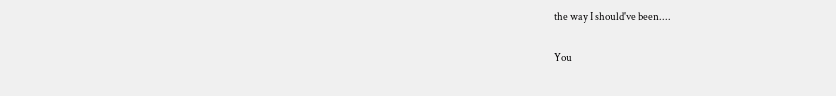the way I should've been....

You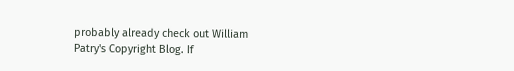probably already check out William Patry's Copyright Blog. If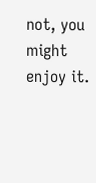not, you might enjoy it.